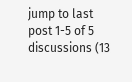jump to last post 1-5 of 5 discussions (13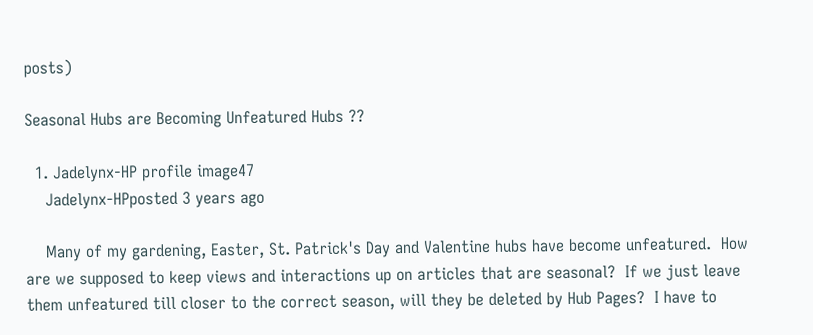posts)

Seasonal Hubs are Becoming Unfeatured Hubs ??

  1. Jadelynx-HP profile image47
    Jadelynx-HPposted 3 years ago

    Many of my gardening, Easter, St. Patrick's Day and Valentine hubs have become unfeatured.  How are we supposed to keep views and interactions up on articles that are seasonal?  If we just leave them unfeatured till closer to the correct season, will they be deleted by Hub Pages?  I have to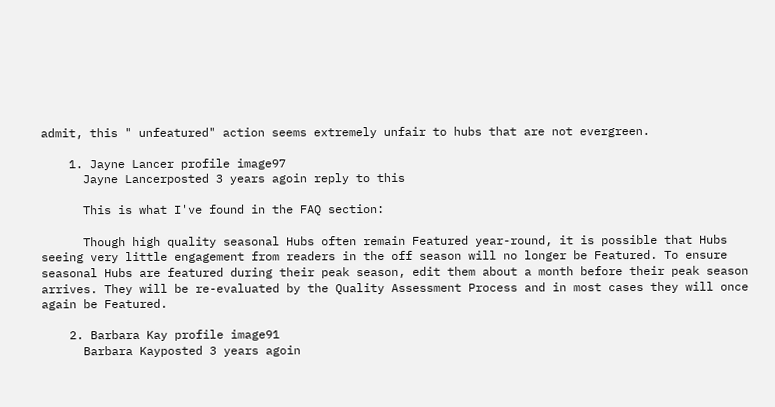admit, this " unfeatured" action seems extremely unfair to hubs that are not evergreen.

    1. Jayne Lancer profile image97
      Jayne Lancerposted 3 years agoin reply to this

      This is what I've found in the FAQ section:

      Though high quality seasonal Hubs often remain Featured year-round, it is possible that Hubs seeing very little engagement from readers in the off season will no longer be Featured. To ensure seasonal Hubs are featured during their peak season, edit them about a month before their peak season arrives. They will be re-evaluated by the Quality Assessment Process and in most cases they will once again be Featured.

    2. Barbara Kay profile image91
      Barbara Kayposted 3 years agoin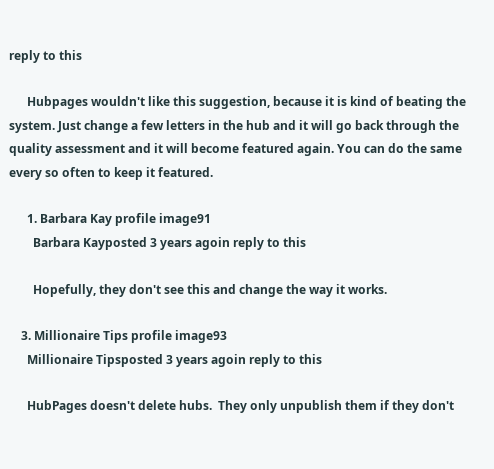reply to this

      Hubpages wouldn't like this suggestion, because it is kind of beating the system. Just change a few letters in the hub and it will go back through the quality assessment and it will become featured again. You can do the same every so often to keep it featured.

      1. Barbara Kay profile image91
        Barbara Kayposted 3 years agoin reply to this

        Hopefully, they don't see this and change the way it works.

    3. Millionaire Tips profile image93
      Millionaire Tipsposted 3 years agoin reply to this

      HubPages doesn't delete hubs.  They only unpublish them if they don't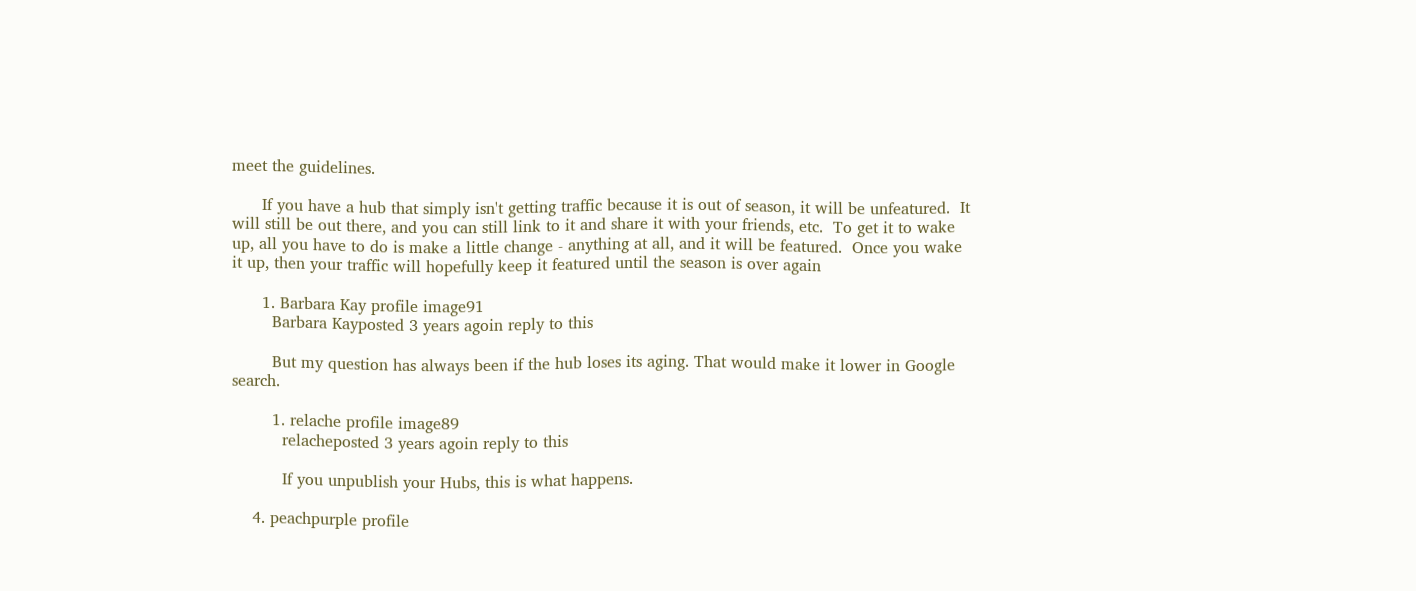meet the guidelines.

      If you have a hub that simply isn't getting traffic because it is out of season, it will be unfeatured.  It will still be out there, and you can still link to it and share it with your friends, etc.  To get it to wake up, all you have to do is make a little change - anything at all, and it will be featured.  Once you wake it up, then your traffic will hopefully keep it featured until the season is over again

      1. Barbara Kay profile image91
        Barbara Kayposted 3 years agoin reply to this

        But my question has always been if the hub loses its aging. That would make it lower in Google search.

        1. relache profile image89
          relacheposted 3 years agoin reply to this

          If you unpublish your Hubs, this is what happens.

    4. peachpurple profile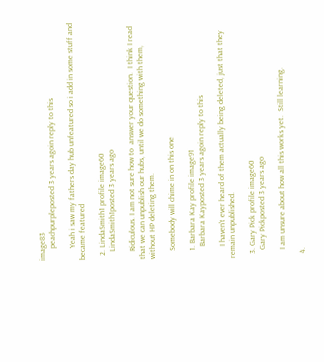image83
      peachpurpleposted 3 years agoin reply to this

      Yeah i saw my fathers day hub unfeatured so i add in some stuff and became featured

  2. LindaSmith1 profile image60
    LindaSmith1posted 3 years ago

    Ridiculous. I am not sure how to  answer your question.  I think I read that we can unpublish our hubs, until we do something with them, without HP deleting them.

    Somebody will chime in on this one

    1. Barbara Kay profile image91
      Barbara Kayposted 3 years agoin reply to this

      I haven't ever heard of them actually being deleted, just that they remain unpublished.

  3. Gary Pick profile image60
    Gary Pickposted 3 years ago

    I am unsure about how all this works yet.  Still learning.

  4.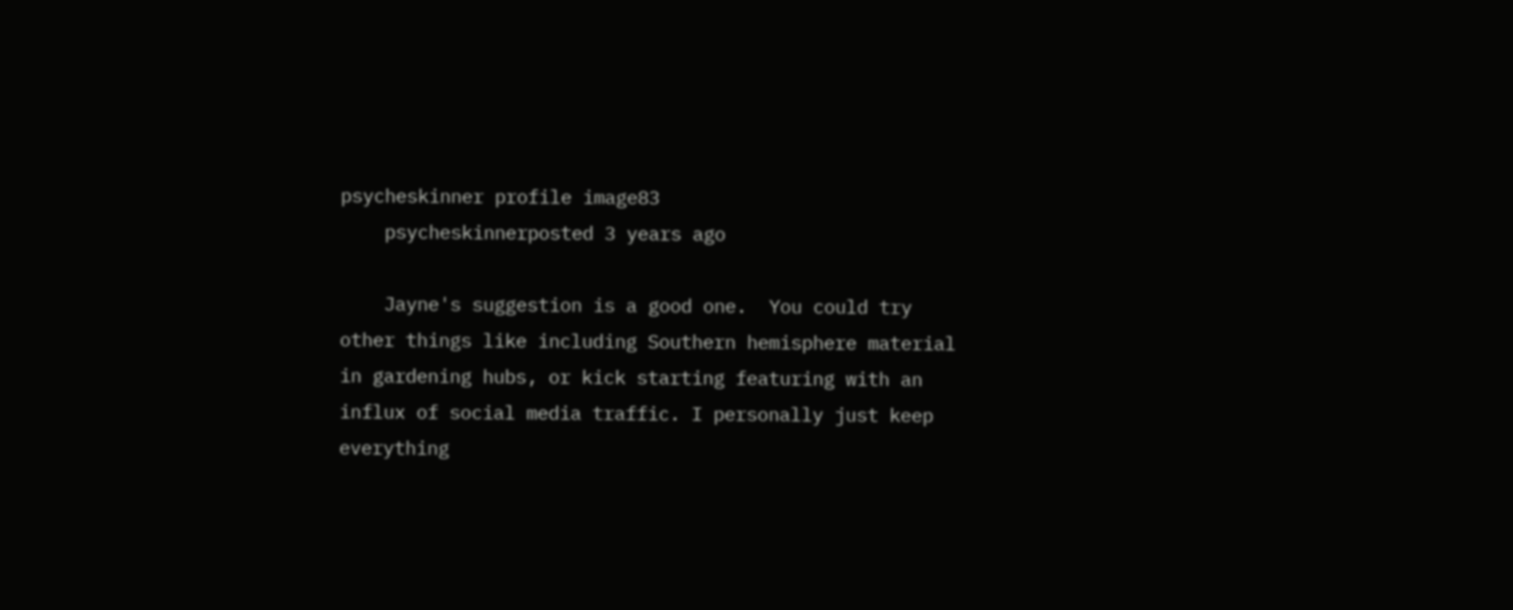psycheskinner profile image83
    psycheskinnerposted 3 years ago

    Jayne's suggestion is a good one.  You could try other things like including Southern hemisphere material in gardening hubs, or kick starting featuring with an influx of social media traffic. I personally just keep everything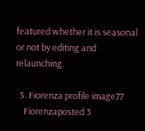featured whether it is seasonal or not by editing and relaunching.

  5. Fiorenza profile image77
    Fiorenzaposted 3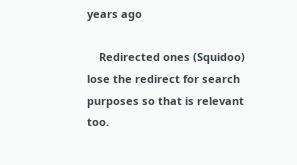years ago

    Redirected ones (Squidoo) lose the redirect for search purposes so that is relevant too.